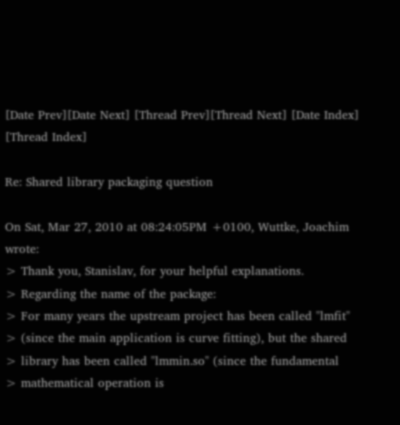[Date Prev][Date Next] [Thread Prev][Thread Next] [Date Index] [Thread Index]

Re: Shared library packaging question

On Sat, Mar 27, 2010 at 08:24:05PM +0100, Wuttke, Joachim wrote:
> Thank you, Stanislav, for your helpful explanations.
> Regarding the name of the package:
> For many years the upstream project has been called "lmfit"
> (since the main application is curve fitting), but the shared
> library has been called "lmmin.so" (since the fundamental
> mathematical operation is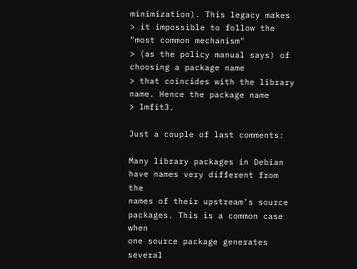minimization). This legacy makes
> it impossible to follow the "most common mechanism"
> (as the policy manual says) of choosing a package name
> that coincides with the library name. Hence the package name
> lmfit3.

Just a couple of last comments:

Many library packages in Debian have names very different from the
names of their upstream's source packages. This is a common case when
one source package generates several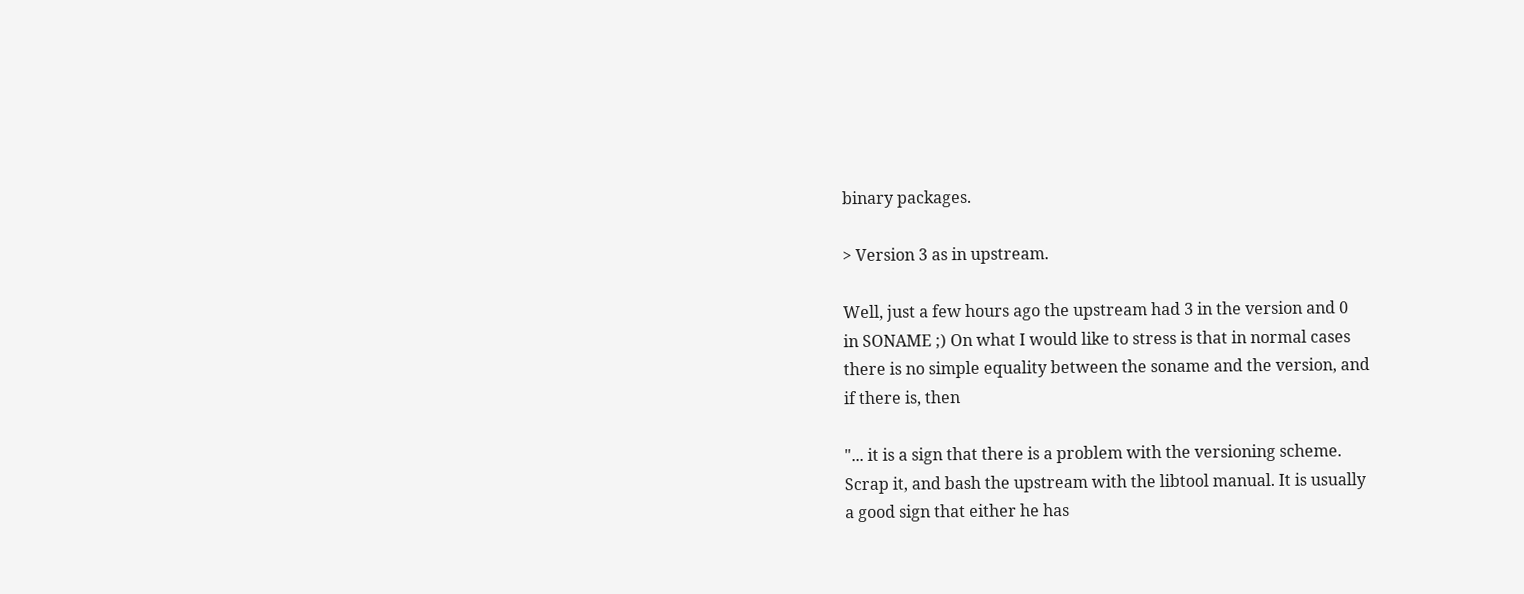binary packages.

> Version 3 as in upstream.

Well, just a few hours ago the upstream had 3 in the version and 0
in SONAME ;) On what I would like to stress is that in normal cases
there is no simple equality between the soname and the version, and
if there is, then

"... it is a sign that there is a problem with the versioning scheme.
Scrap it, and bash the upstream with the libtool manual. It is usually
a good sign that either he has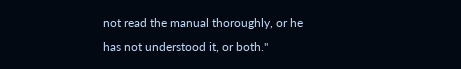not read the manual thoroughly, or he
has not understood it, or both."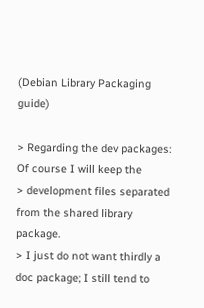(Debian Library Packaging guide)

> Regarding the dev packages: Of course I will keep the
> development files separated from the shared library package.
> I just do not want thirdly a doc package; I still tend to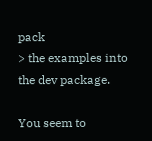pack
> the examples into the dev package.

You seem to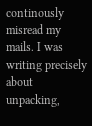continously misread my mails. I was writing precisely
about unpacking,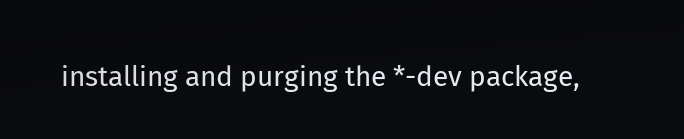installing and purging the *-dev package,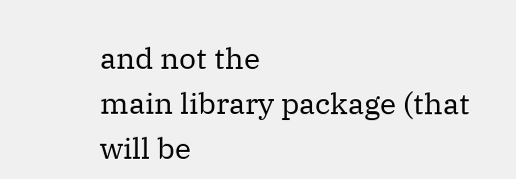and not the
main library package (that will be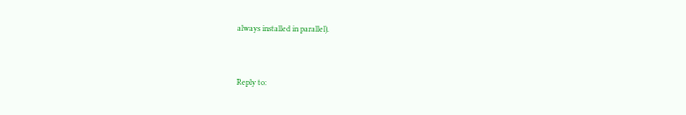always installed in parallel).


Reply to: